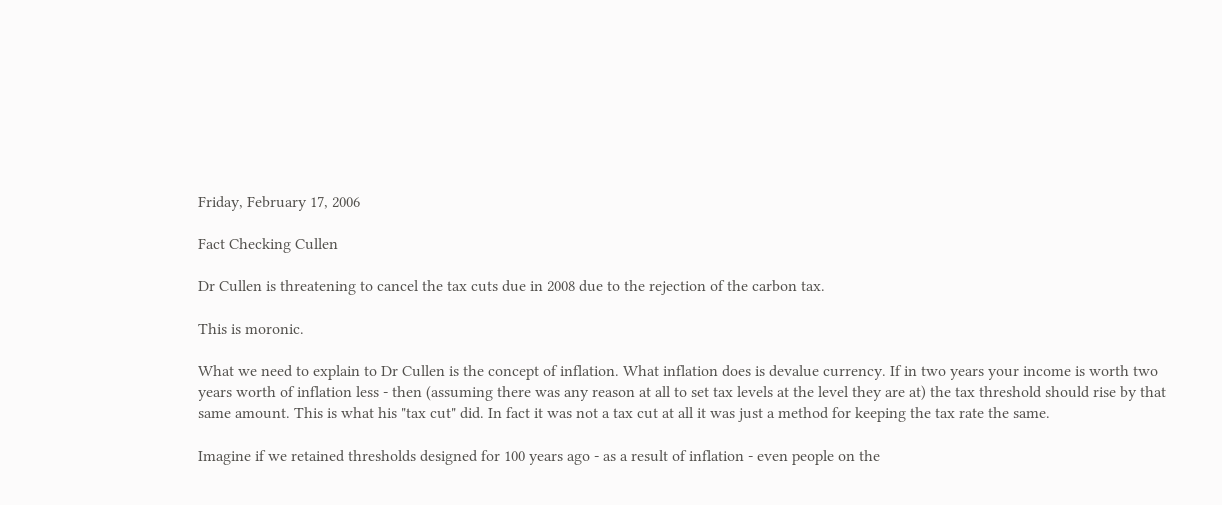Friday, February 17, 2006

Fact Checking Cullen

Dr Cullen is threatening to cancel the tax cuts due in 2008 due to the rejection of the carbon tax.

This is moronic.

What we need to explain to Dr Cullen is the concept of inflation. What inflation does is devalue currency. If in two years your income is worth two years worth of inflation less - then (assuming there was any reason at all to set tax levels at the level they are at) the tax threshold should rise by that same amount. This is what his "tax cut" did. In fact it was not a tax cut at all it was just a method for keeping the tax rate the same.

Imagine if we retained thresholds designed for 100 years ago - as a result of inflation - even people on the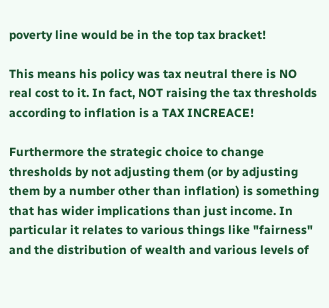poverty line would be in the top tax bracket!

This means his policy was tax neutral there is NO real cost to it. In fact, NOT raising the tax thresholds according to inflation is a TAX INCREACE!

Furthermore the strategic choice to change thresholds by not adjusting them (or by adjusting them by a number other than inflation) is something that has wider implications than just income. In particular it relates to various things like "fairness" and the distribution of wealth and various levels of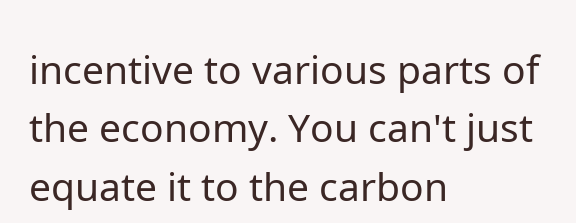incentive to various parts of the economy. You can't just equate it to the carbon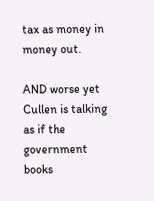tax as money in money out.

AND worse yet Cullen is talking as if the government books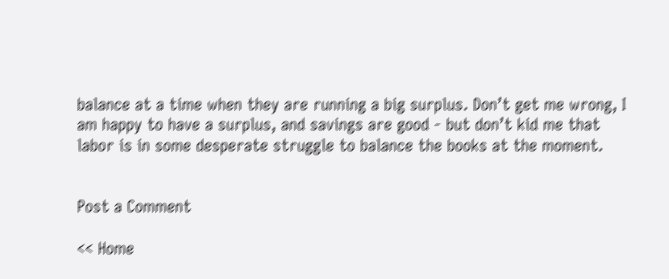balance at a time when they are running a big surplus. Don’t get me wrong, I am happy to have a surplus, and savings are good - but don’t kid me that labor is in some desperate struggle to balance the books at the moment.


Post a Comment

<< Home